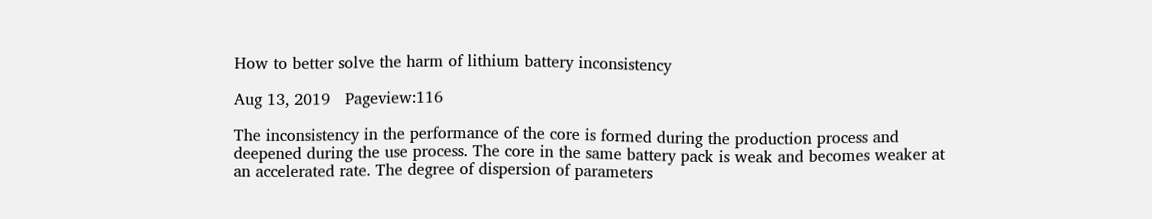How to better solve the harm of lithium battery inconsistency

Aug 13, 2019   Pageview:116

The inconsistency in the performance of the core is formed during the production process and deepened during the use process. The core in the same battery pack is weak and becomes weaker at an accelerated rate. The degree of dispersion of parameters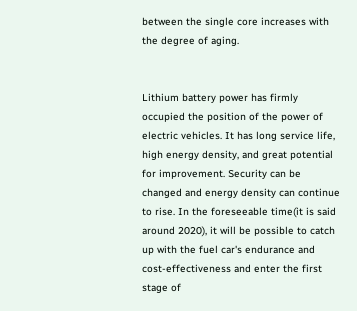between the single core increases with the degree of aging.


Lithium battery power has firmly occupied the position of the power of electric vehicles. It has long service life, high energy density, and great potential for improvement. Security can be changed and energy density can continue to rise. In the foreseeable time(it is said around 2020), it will be possible to catch up with the fuel car's endurance and cost-effectiveness and enter the first stage of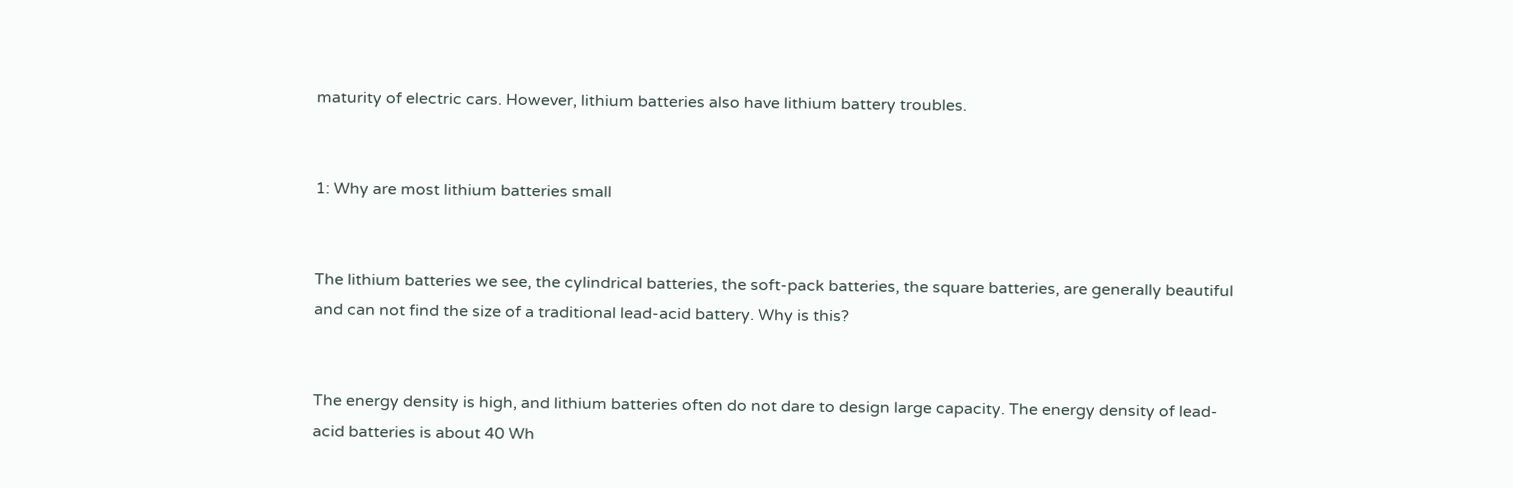maturity of electric cars. However, lithium batteries also have lithium battery troubles.


1: Why are most lithium batteries small


The lithium batteries we see, the cylindrical batteries, the soft-pack batteries, the square batteries, are generally beautiful and can not find the size of a traditional lead-acid battery. Why is this?


The energy density is high, and lithium batteries often do not dare to design large capacity. The energy density of lead-acid batteries is about 40 Wh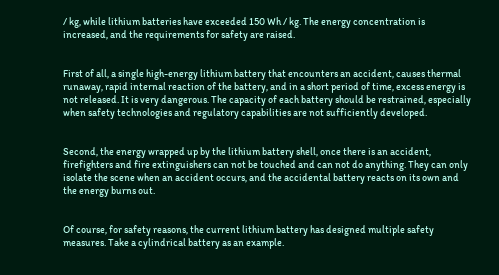/ kg, while lithium batteries have exceeded 150 Wh / kg. The energy concentration is increased, and the requirements for safety are raised.


First of all, a single high-energy lithium battery that encounters an accident, causes thermal runaway, rapid internal reaction of the battery, and in a short period of time, excess energy is not released. It is very dangerous. The capacity of each battery should be restrained, especially when safety technologies and regulatory capabilities are not sufficiently developed.


Second, the energy wrapped up by the lithium battery shell, once there is an accident, firefighters and fire extinguishers can not be touched and can not do anything. They can only isolate the scene when an accident occurs, and the accidental battery reacts on its own and the energy burns out.


Of course, for safety reasons, the current lithium battery has designed multiple safety measures. Take a cylindrical battery as an example.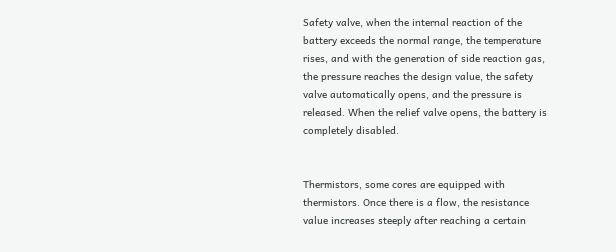Safety valve, when the internal reaction of the battery exceeds the normal range, the temperature rises, and with the generation of side reaction gas, the pressure reaches the design value, the safety valve automatically opens, and the pressure is released. When the relief valve opens, the battery is completely disabled.


Thermistors, some cores are equipped with thermistors. Once there is a flow, the resistance value increases steeply after reaching a certain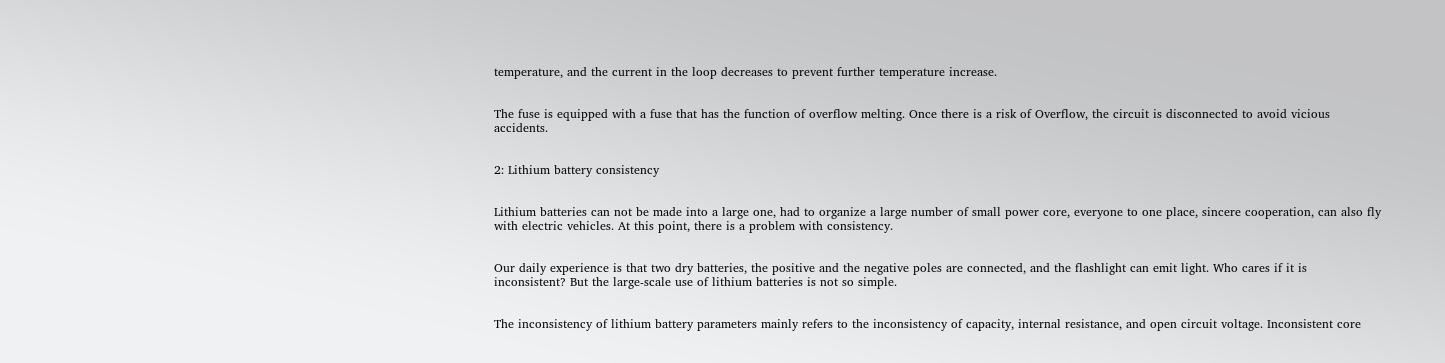temperature, and the current in the loop decreases to prevent further temperature increase.


The fuse is equipped with a fuse that has the function of overflow melting. Once there is a risk of Overflow, the circuit is disconnected to avoid vicious accidents.


2: Lithium battery consistency


Lithium batteries can not be made into a large one, had to organize a large number of small power core, everyone to one place, sincere cooperation, can also fly with electric vehicles. At this point, there is a problem with consistency.


Our daily experience is that two dry batteries, the positive and the negative poles are connected, and the flashlight can emit light. Who cares if it is inconsistent? But the large-scale use of lithium batteries is not so simple.


The inconsistency of lithium battery parameters mainly refers to the inconsistency of capacity, internal resistance, and open circuit voltage. Inconsistent core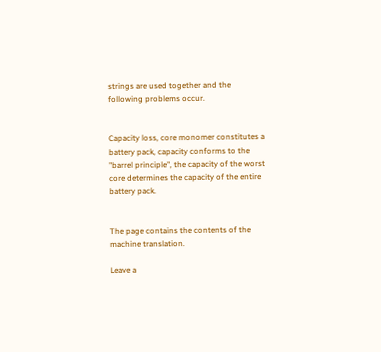strings are used together and the following problems occur.


Capacity loss, core monomer constitutes a battery pack, capacity conforms to the "barrel principle", the capacity of the worst core determines the capacity of the entire battery pack.


The page contains the contents of the machine translation.

Leave a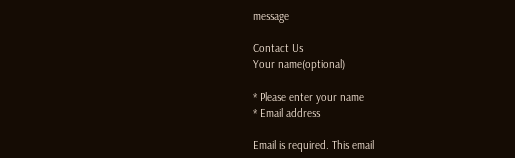message

Contact Us
Your name(optional)

* Please enter your name
* Email address

Email is required. This email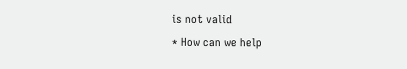is not valid
* How can we help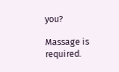you?

Massage is required.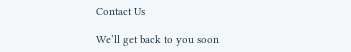Contact Us

We’ll get back to you soon